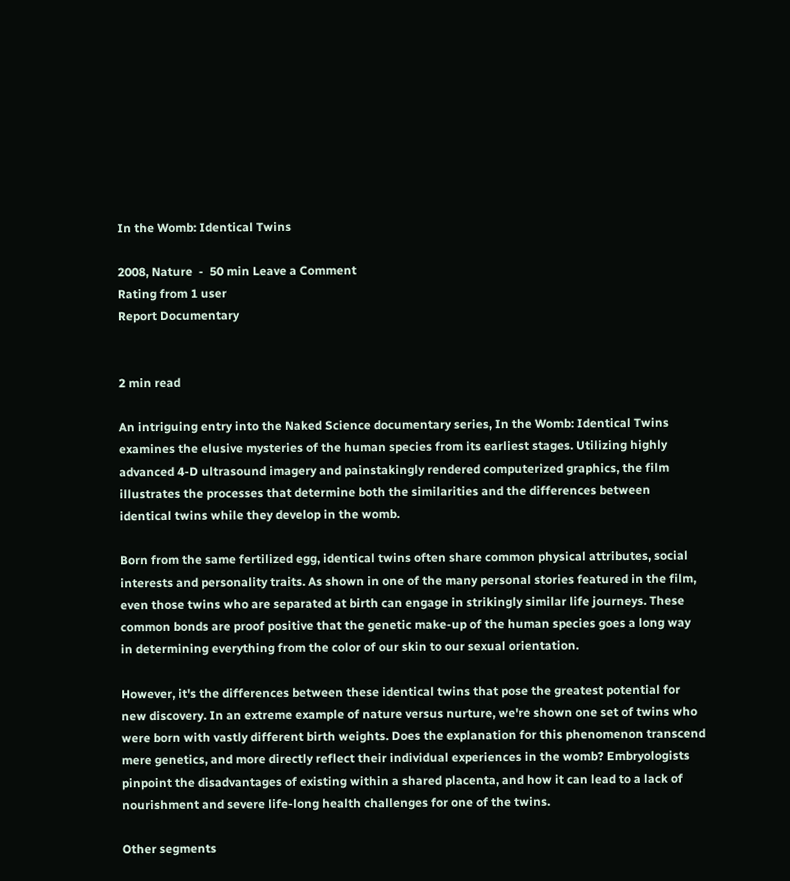In the Womb: Identical Twins

2008, Nature  -  50 min Leave a Comment
Rating from 1 user
Report Documentary


2 min read

An intriguing entry into the Naked Science documentary series, In the Womb: Identical Twins examines the elusive mysteries of the human species from its earliest stages. Utilizing highly advanced 4-D ultrasound imagery and painstakingly rendered computerized graphics, the film illustrates the processes that determine both the similarities and the differences between identical twins while they develop in the womb.

Born from the same fertilized egg, identical twins often share common physical attributes, social interests and personality traits. As shown in one of the many personal stories featured in the film, even those twins who are separated at birth can engage in strikingly similar life journeys. These common bonds are proof positive that the genetic make-up of the human species goes a long way in determining everything from the color of our skin to our sexual orientation.

However, it's the differences between these identical twins that pose the greatest potential for new discovery. In an extreme example of nature versus nurture, we're shown one set of twins who were born with vastly different birth weights. Does the explanation for this phenomenon transcend mere genetics, and more directly reflect their individual experiences in the womb? Embryologists pinpoint the disadvantages of existing within a shared placenta, and how it can lead to a lack of nourishment and severe life-long health challenges for one of the twins.

Other segments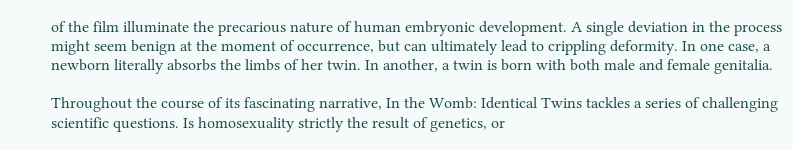of the film illuminate the precarious nature of human embryonic development. A single deviation in the process might seem benign at the moment of occurrence, but can ultimately lead to crippling deformity. In one case, a newborn literally absorbs the limbs of her twin. In another, a twin is born with both male and female genitalia.

Throughout the course of its fascinating narrative, In the Womb: Identical Twins tackles a series of challenging scientific questions. Is homosexuality strictly the result of genetics, or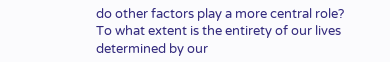do other factors play a more central role? To what extent is the entirety of our lives determined by our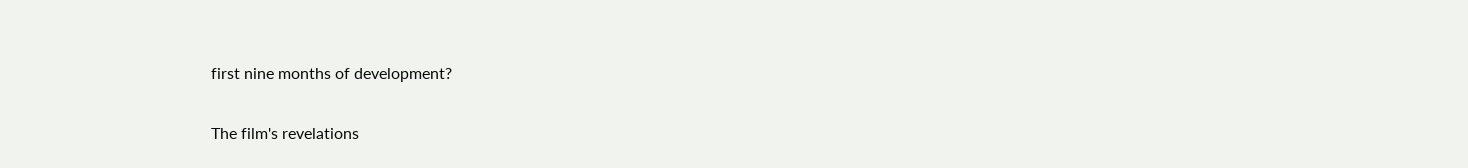first nine months of development?

The film's revelations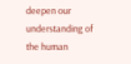deepen our understanding of the human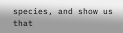species, and show us that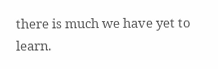there is much we have yet to learn.